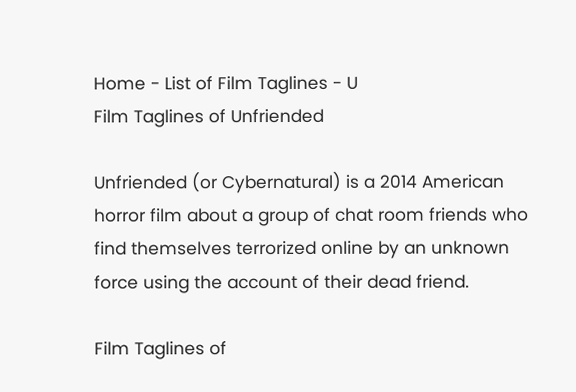Home - List of Film Taglines - U
Film Taglines of Unfriended

Unfriended (or Cybernatural) is a 2014 American horror film about a group of chat room friends who find themselves terrorized online by an unknown force using the account of their dead friend.

Film Taglines of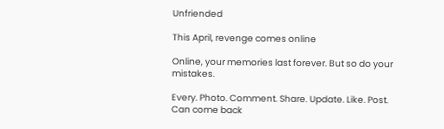Unfriended

This April, revenge comes online

Online, your memories last forever. But so do your mistakes.

Every. Photo. Comment. Share. Update. Like. Post. Can come back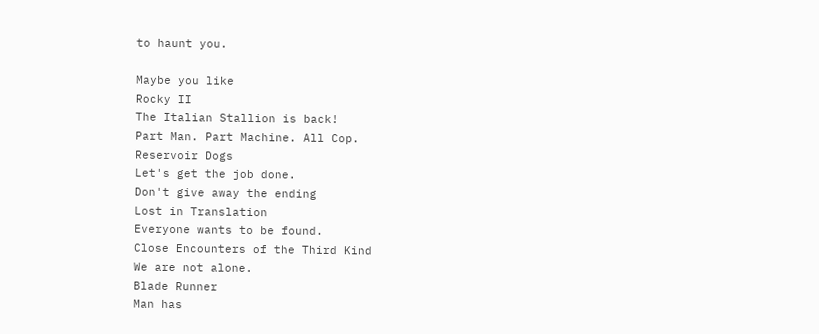to haunt you.

Maybe you like
Rocky II
The Italian Stallion is back!
Part Man. Part Machine. All Cop.
Reservoir Dogs
Let's get the job done.
Don't give away the ending
Lost in Translation
Everyone wants to be found.
Close Encounters of the Third Kind
We are not alone.
Blade Runner
Man has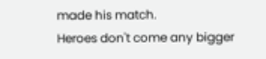made his match.
Heroes don't come any bigger